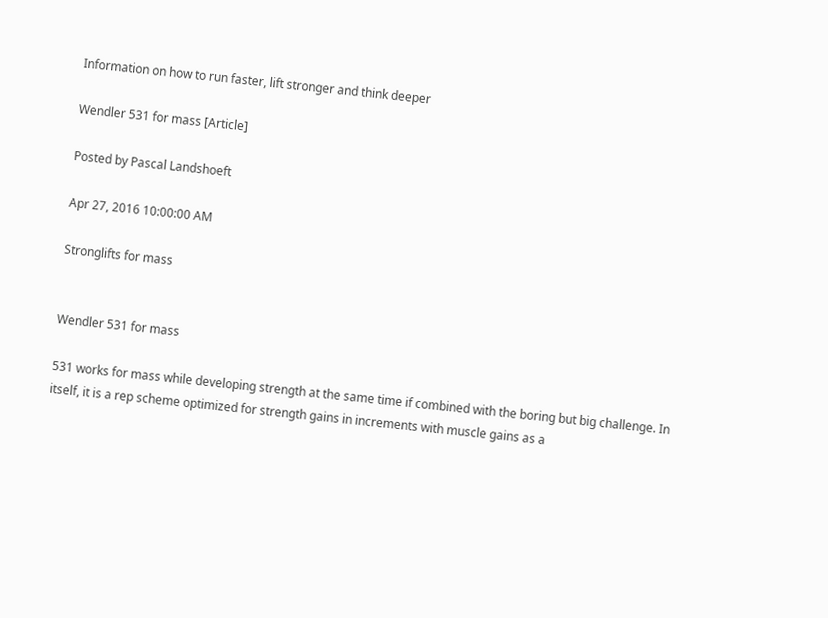Information on how to run faster, lift stronger and think deeper

Wendler 531 for mass [Article]

Posted by Pascal Landshoeft

Apr 27, 2016 10:00:00 AM

Stronglifts for mass


Wendler 531 for mass

531 works for mass while developing strength at the same time if combined with the boring but big challenge. In itself, it is a rep scheme optimized for strength gains in increments with muscle gains as a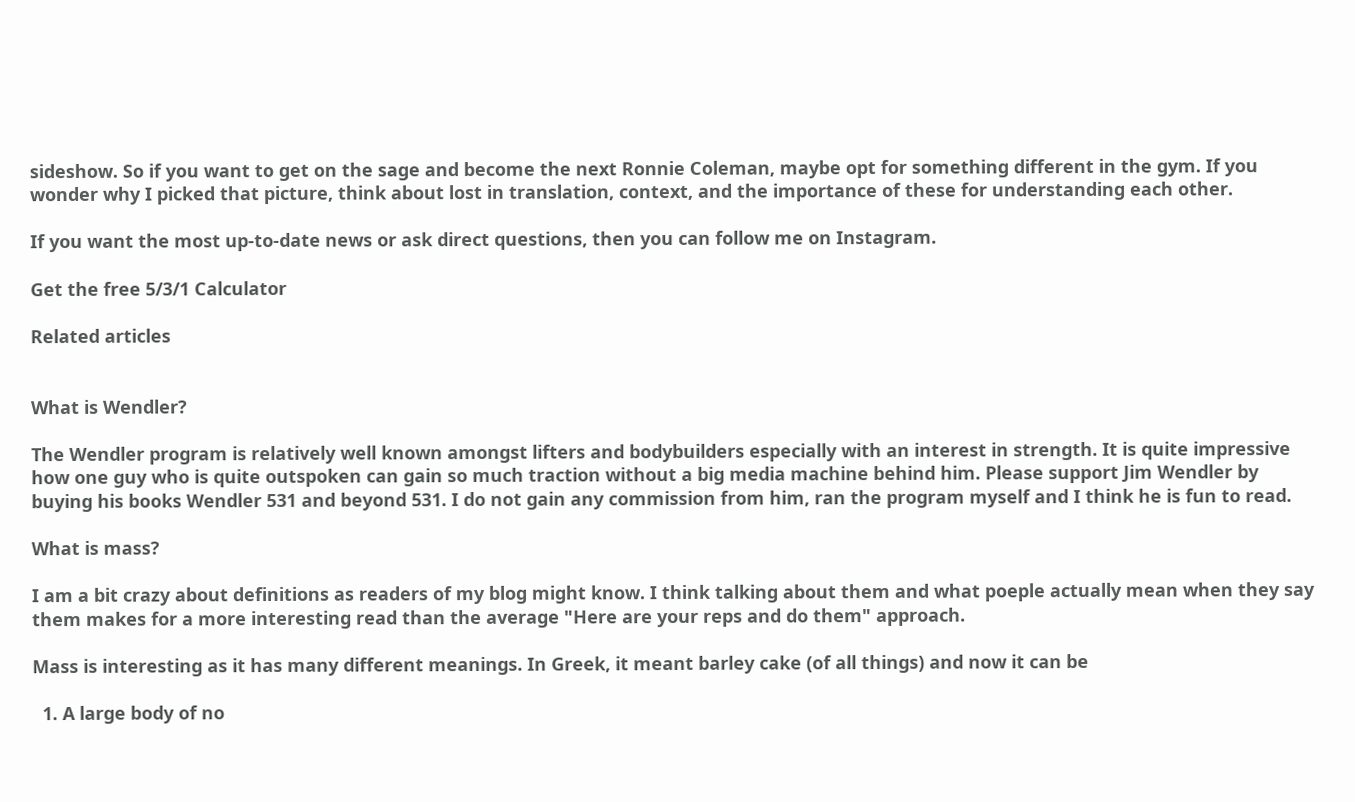sideshow. So if you want to get on the sage and become the next Ronnie Coleman, maybe opt for something different in the gym. If you wonder why I picked that picture, think about lost in translation, context, and the importance of these for understanding each other.

If you want the most up-to-date news or ask direct questions, then you can follow me on Instagram.

Get the free 5/3/1 Calculator

Related articles


What is Wendler?

The Wendler program is relatively well known amongst lifters and bodybuilders especially with an interest in strength. It is quite impressive how one guy who is quite outspoken can gain so much traction without a big media machine behind him. Please support Jim Wendler by buying his books Wendler 531 and beyond 531. I do not gain any commission from him, ran the program myself and I think he is fun to read.

What is mass?

I am a bit crazy about definitions as readers of my blog might know. I think talking about them and what poeple actually mean when they say them makes for a more interesting read than the average "Here are your reps and do them" approach.

Mass is interesting as it has many different meanings. In Greek, it meant barley cake (of all things) and now it can be

  1. A large body of no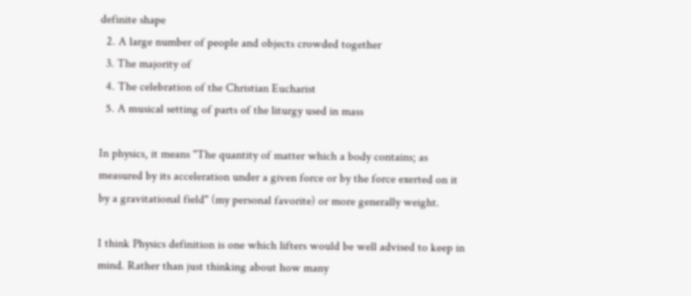definite shape
  2. A large number of people and objects crowded together
  3. The majority of
  4. The celebration of the Christian Eucharist
  5. A musical setting of parts of the liturgy used in mass

In physics, it means "The quantity of matter which a body contains; as measured by its acceleration under a given force or by the force exerted on it by a gravitational field" (my personal favorite) or more generally weight.

I think Physics definition is one which lifters would be well advised to keep in mind. Rather than just thinking about how many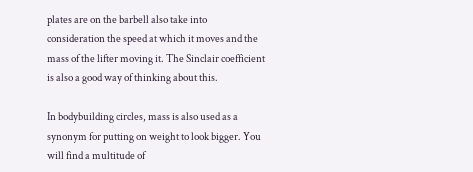plates are on the barbell also take into consideration the speed at which it moves and the mass of the lifter moving it. The Sinclair coefficient is also a good way of thinking about this.

In bodybuilding circles, mass is also used as a synonym for putting on weight to look bigger. You will find a multitude of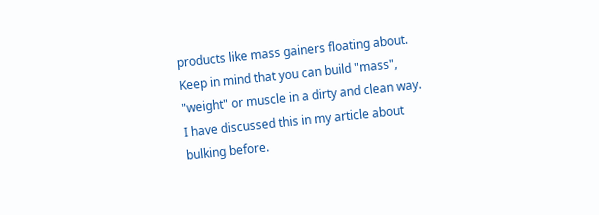products like mass gainers floating about. Keep in mind that you can build "mass", "weight" or muscle in a dirty and clean way. I have discussed this in my article about bulking before.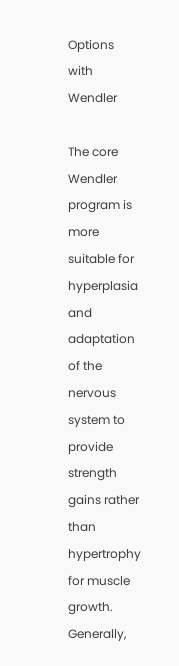Options with Wendler

The core Wendler program is more suitable for hyperplasia and adaptation of the nervous system to provide strength gains rather than hypertrophy for muscle growth. Generally,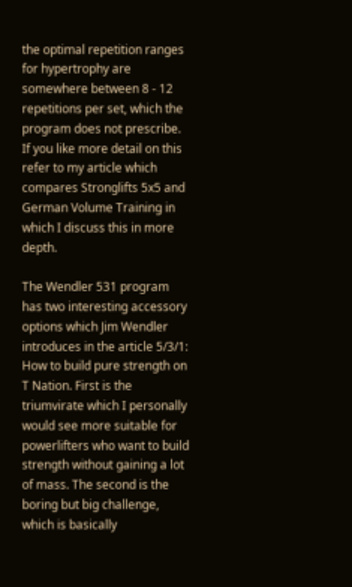the optimal repetition ranges for hypertrophy are somewhere between 8 - 12 repetitions per set, which the program does not prescribe. If you like more detail on this refer to my article which compares Stronglifts 5x5 and German Volume Training in which I discuss this in more depth.

The Wendler 531 program has two interesting accessory options which Jim Wendler introduces in the article 5/3/1: How to build pure strength on T Nation. First is the triumvirate which I personally would see more suitable for powerlifters who want to build strength without gaining a lot of mass. The second is the boring but big challenge, which is basically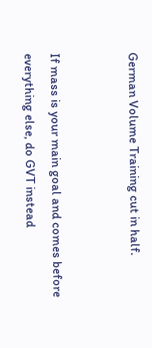German Volume Training cut in half.


If mass is your main goal and comes before everything else, do GVT instead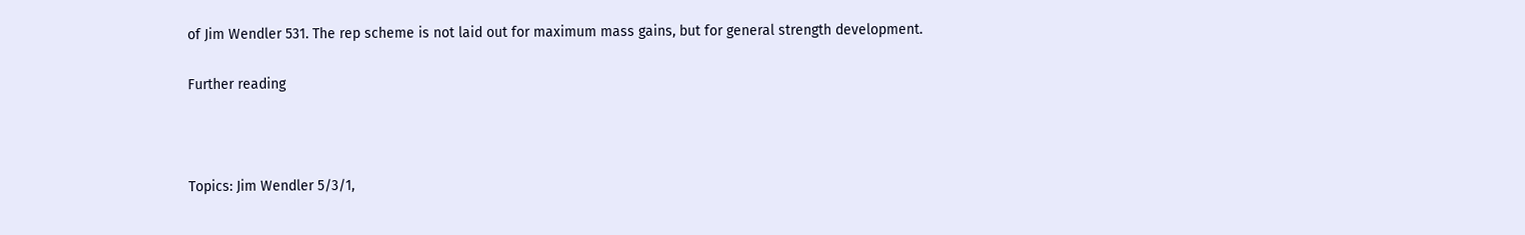of Jim Wendler 531. The rep scheme is not laid out for maximum mass gains, but for general strength development.

Further reading



Topics: Jim Wendler 5/3/1,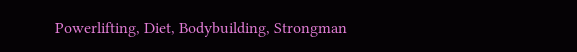Powerlifting, Diet, Bodybuilding, Strongman